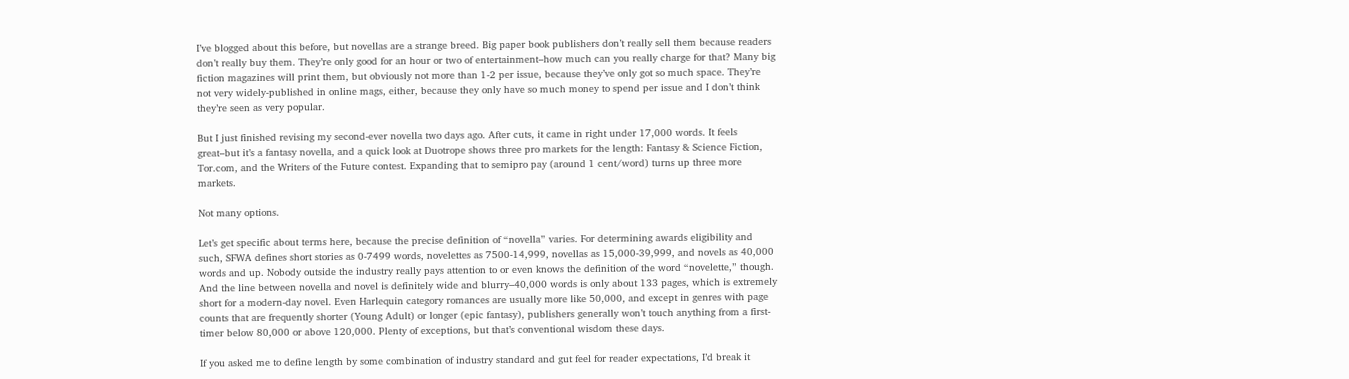I’ve blogged about this before, but novellas are a strange breed. Big paper book publishers don’t really sell them because readers don’t really buy them. They’re only good for an hour or two of entertainment–how much can you really charge for that? Many big fiction magazines will print them, but obviously not more than 1-2 per issue, because they’ve only got so much space. They’re not very widely-published in online mags, either, because they only have so much money to spend per issue and I don’t think they’re seen as very popular.

But I just finished revising my second-ever novella two days ago. After cuts, it came in right under 17,000 words. It feels great–but it’s a fantasy novella, and a quick look at Duotrope shows three pro markets for the length: Fantasy & Science Fiction, Tor.com, and the Writers of the Future contest. Expanding that to semipro pay (around 1 cent/word) turns up three more markets.

Not many options.

Let’s get specific about terms here, because the precise definition of “novella” varies. For determining awards eligibility and such, SFWA defines short stories as 0-7499 words, novelettes as 7500-14,999, novellas as 15,000-39,999, and novels as 40,000 words and up. Nobody outside the industry really pays attention to or even knows the definition of the word “novelette,” though. And the line between novella and novel is definitely wide and blurry–40,000 words is only about 133 pages, which is extremely short for a modern-day novel. Even Harlequin category romances are usually more like 50,000, and except in genres with page counts that are frequently shorter (Young Adult) or longer (epic fantasy), publishers generally won’t touch anything from a first-timer below 80,000 or above 120,000. Plenty of exceptions, but that’s conventional wisdom these days.

If you asked me to define length by some combination of industry standard and gut feel for reader expectations, I’d break it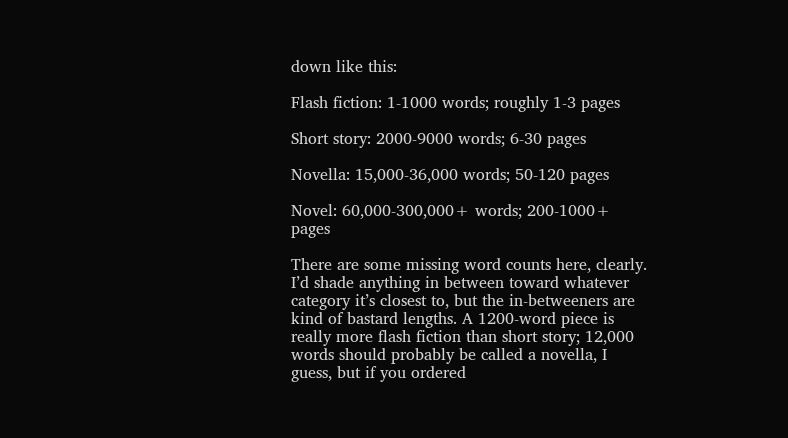down like this:

Flash fiction: 1-1000 words; roughly 1-3 pages

Short story: 2000-9000 words; 6-30 pages

Novella: 15,000-36,000 words; 50-120 pages

Novel: 60,000-300,000+ words; 200-1000+ pages

There are some missing word counts here, clearly. I’d shade anything in between toward whatever category it’s closest to, but the in-betweeners are kind of bastard lengths. A 1200-word piece is really more flash fiction than short story; 12,000 words should probably be called a novella, I guess, but if you ordered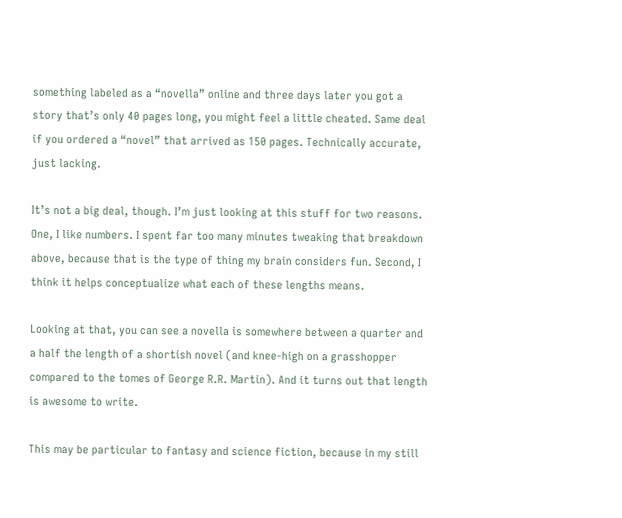something labeled as a “novella” online and three days later you got a story that’s only 40 pages long, you might feel a little cheated. Same deal if you ordered a “novel” that arrived as 150 pages. Technically accurate, just lacking.

It’s not a big deal, though. I’m just looking at this stuff for two reasons. One, I like numbers. I spent far too many minutes tweaking that breakdown above, because that is the type of thing my brain considers fun. Second, I think it helps conceptualize what each of these lengths means.

Looking at that, you can see a novella is somewhere between a quarter and a half the length of a shortish novel (and knee-high on a grasshopper compared to the tomes of George R.R. Martin). And it turns out that length is awesome to write.

This may be particular to fantasy and science fiction, because in my still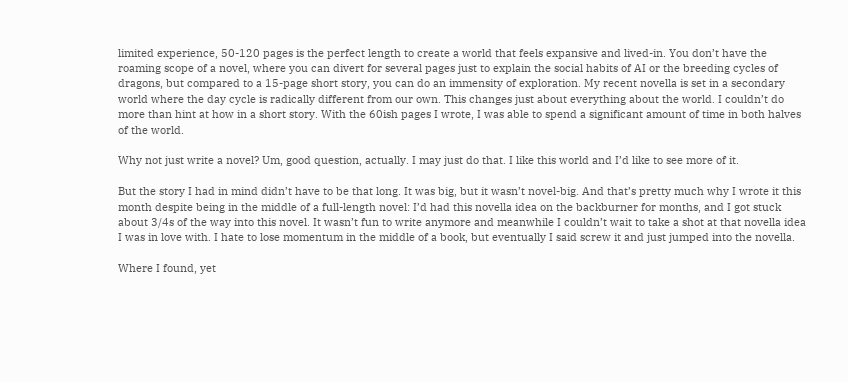limited experience, 50-120 pages is the perfect length to create a world that feels expansive and lived-in. You don’t have the roaming scope of a novel, where you can divert for several pages just to explain the social habits of AI or the breeding cycles of dragons, but compared to a 15-page short story, you can do an immensity of exploration. My recent novella is set in a secondary world where the day cycle is radically different from our own. This changes just about everything about the world. I couldn’t do more than hint at how in a short story. With the 60ish pages I wrote, I was able to spend a significant amount of time in both halves of the world.

Why not just write a novel? Um, good question, actually. I may just do that. I like this world and I’d like to see more of it.

But the story I had in mind didn’t have to be that long. It was big, but it wasn’t novel-big. And that’s pretty much why I wrote it this month despite being in the middle of a full-length novel: I’d had this novella idea on the backburner for months, and I got stuck about 3/4s of the way into this novel. It wasn’t fun to write anymore and meanwhile I couldn’t wait to take a shot at that novella idea I was in love with. I hate to lose momentum in the middle of a book, but eventually I said screw it and just jumped into the novella.

Where I found, yet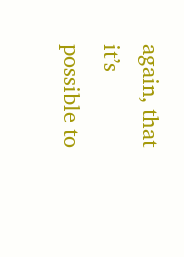again, that it’s possible to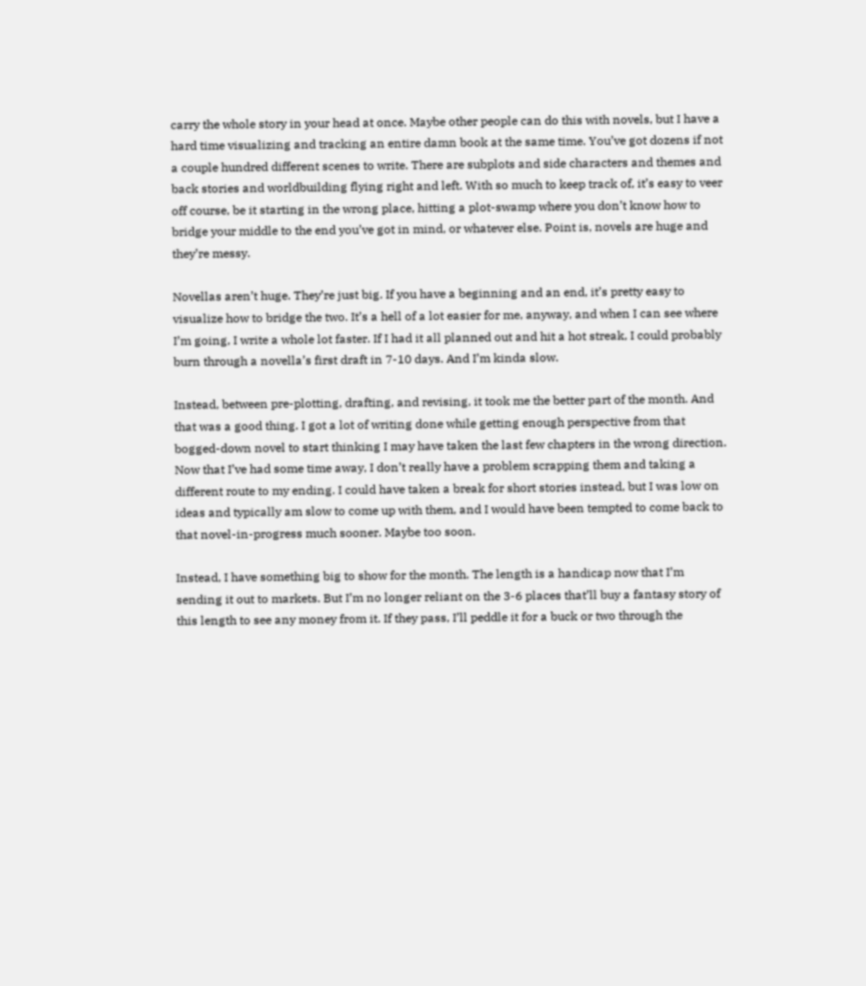carry the whole story in your head at once. Maybe other people can do this with novels, but I have a hard time visualizing and tracking an entire damn book at the same time. You’ve got dozens if not a couple hundred different scenes to write. There are subplots and side characters and themes and back stories and worldbuilding flying right and left. With so much to keep track of, it’s easy to veer off course, be it starting in the wrong place, hitting a plot-swamp where you don’t know how to bridge your middle to the end you’ve got in mind, or whatever else. Point is, novels are huge and they’re messy.

Novellas aren’t huge. They’re just big. If you have a beginning and an end, it’s pretty easy to visualize how to bridge the two. It’s a hell of a lot easier for me, anyway, and when I can see where I’m going, I write a whole lot faster. If I had it all planned out and hit a hot streak, I could probably burn through a novella’s first draft in 7-10 days. And I’m kinda slow.

Instead, between pre-plotting, drafting, and revising, it took me the better part of the month. And that was a good thing. I got a lot of writing done while getting enough perspective from that bogged-down novel to start thinking I may have taken the last few chapters in the wrong direction. Now that I’ve had some time away, I don’t really have a problem scrapping them and taking a different route to my ending. I could have taken a break for short stories instead, but I was low on ideas and typically am slow to come up with them, and I would have been tempted to come back to that novel-in-progress much sooner. Maybe too soon.

Instead, I have something big to show for the month. The length is a handicap now that I’m sending it out to markets. But I’m no longer reliant on the 3-6 places that’ll buy a fantasy story of this length to see any money from it. If they pass, I’ll peddle it for a buck or two through the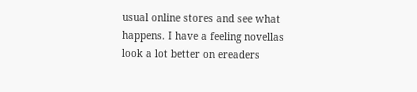usual online stores and see what happens. I have a feeling novellas look a lot better on ereaders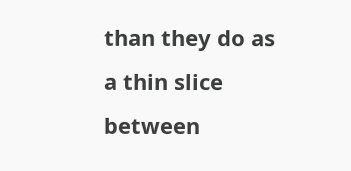than they do as a thin slice between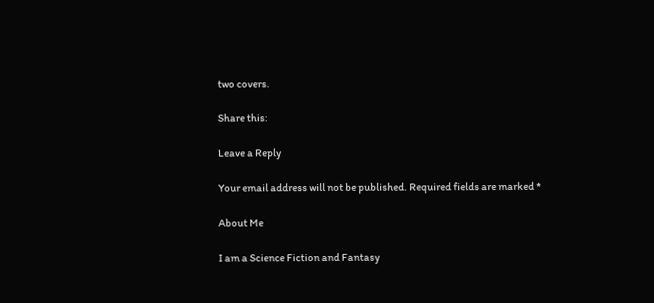two covers.

Share this:

Leave a Reply

Your email address will not be published. Required fields are marked *

About Me

I am a Science Fiction and Fantasy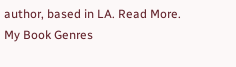author, based in LA. Read More.
My Book Genres